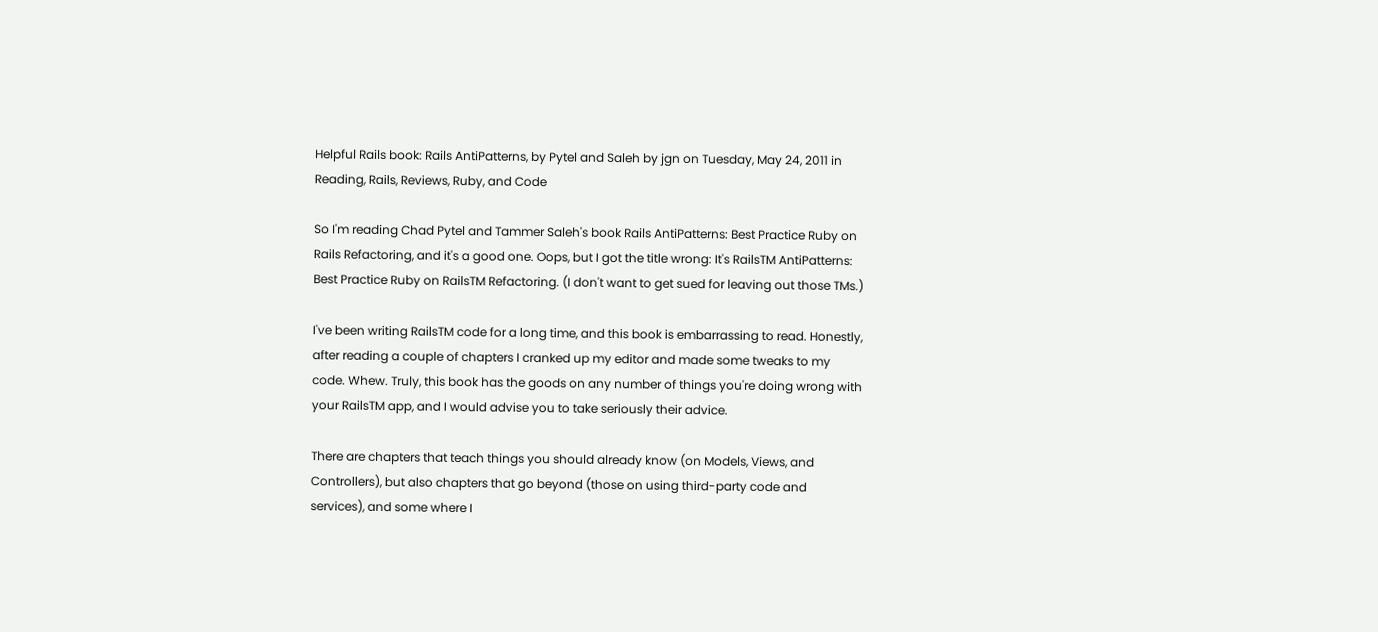Helpful Rails book: Rails AntiPatterns, by Pytel and Saleh by jgn on Tuesday, May 24, 2011 in Reading, Rails, Reviews, Ruby, and Code

So I'm reading Chad Pytel and Tammer Saleh's book Rails AntiPatterns: Best Practice Ruby on Rails Refactoring, and it's a good one. Oops, but I got the title wrong: It's RailsTM AntiPatterns: Best Practice Ruby on RailsTM Refactoring. (I don't want to get sued for leaving out those TMs.)

I've been writing RailsTM code for a long time, and this book is embarrassing to read. Honestly, after reading a couple of chapters I cranked up my editor and made some tweaks to my code. Whew. Truly, this book has the goods on any number of things you're doing wrong with your RailsTM app, and I would advise you to take seriously their advice.

There are chapters that teach things you should already know (on Models, Views, and Controllers), but also chapters that go beyond (those on using third-party code and services), and some where I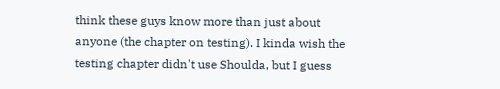think these guys know more than just about anyone (the chapter on testing). I kinda wish the testing chapter didn't use Shoulda, but I guess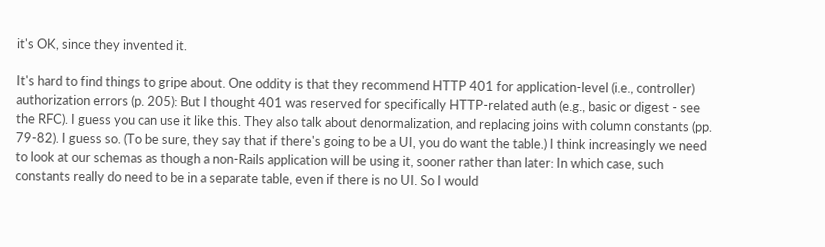it's OK, since they invented it.

It's hard to find things to gripe about. One oddity is that they recommend HTTP 401 for application-level (i.e., controller) authorization errors (p. 205): But I thought 401 was reserved for specifically HTTP-related auth (e.g., basic or digest - see the RFC). I guess you can use it like this. They also talk about denormalization, and replacing joins with column constants (pp. 79-82). I guess so. (To be sure, they say that if there's going to be a UI, you do want the table.) I think increasingly we need to look at our schemas as though a non-Rails application will be using it, sooner rather than later: In which case, such constants really do need to be in a separate table, even if there is no UI. So I would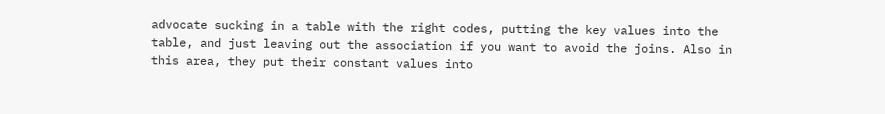advocate sucking in a table with the right codes, putting the key values into the table, and just leaving out the association if you want to avoid the joins. Also in this area, they put their constant values into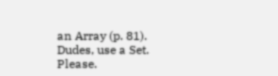an Array (p. 81). Dudes, use a Set. Please.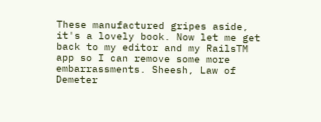These manufactured gripes aside, it's a lovely book. Now let me get back to my editor and my RailsTM app so I can remove some more embarrassments. Sheesh, Law of Demeter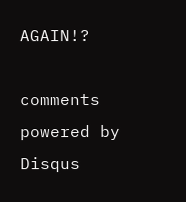AGAIN!?

comments powered by Disqus